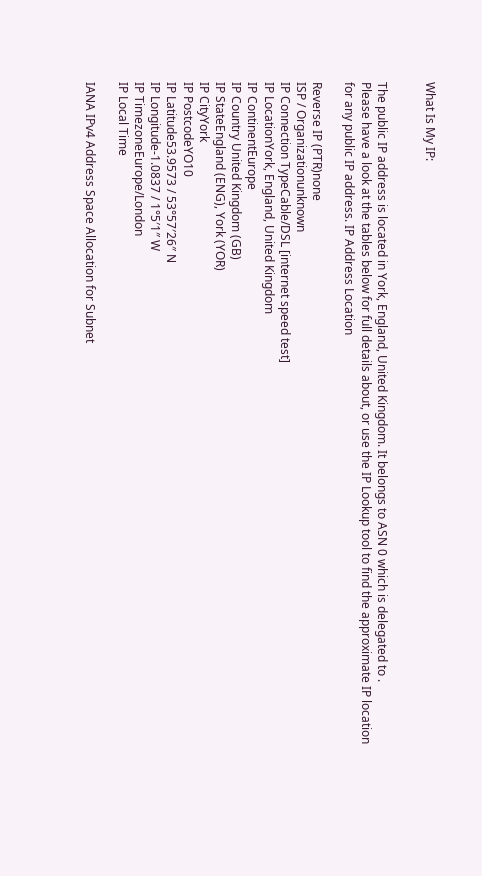What Is My IP:


The public IP address is located in York, England, United Kingdom. It belongs to ASN 0 which is delegated to .
Please have a look at the tables below for full details about, or use the IP Lookup tool to find the approximate IP location for any public IP address. IP Address Location

Reverse IP (PTR)none
ISP / Organizationunknown
IP Connection TypeCable/DSL [internet speed test]
IP LocationYork, England, United Kingdom
IP ContinentEurope
IP Country United Kingdom (GB)
IP StateEngland (ENG), York (YOR)
IP CityYork
IP PostcodeYO10
IP Latitude53.9573 / 53°57′26″ N
IP Longitude-1.0837 / 1°5′1″ W
IP TimezoneEurope/London
IP Local Time

IANA IPv4 Address Space Allocation for Subnet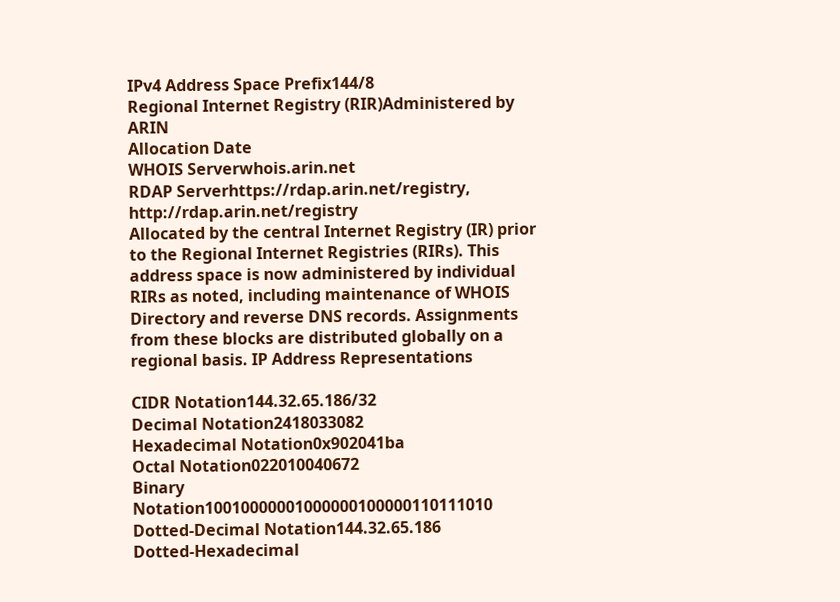IPv4 Address Space Prefix144/8
Regional Internet Registry (RIR)Administered by ARIN
Allocation Date
WHOIS Serverwhois.arin.net
RDAP Serverhttps://rdap.arin.net/registry, http://rdap.arin.net/registry
Allocated by the central Internet Registry (IR) prior to the Regional Internet Registries (RIRs). This address space is now administered by individual RIRs as noted, including maintenance of WHOIS Directory and reverse DNS records. Assignments from these blocks are distributed globally on a regional basis. IP Address Representations

CIDR Notation144.32.65.186/32
Decimal Notation2418033082
Hexadecimal Notation0x902041ba
Octal Notation022010040672
Binary Notation10010000001000000100000110111010
Dotted-Decimal Notation144.32.65.186
Dotted-Hexadecimal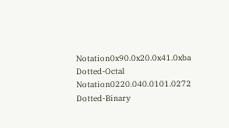Notation0x90.0x20.0x41.0xba
Dotted-Octal Notation0220.040.0101.0272
Dotted-Binary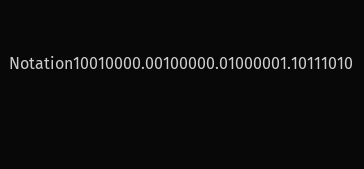Notation10010000.00100000.01000001.10111010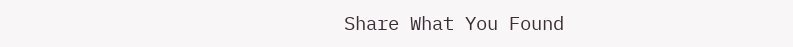Share What You Found